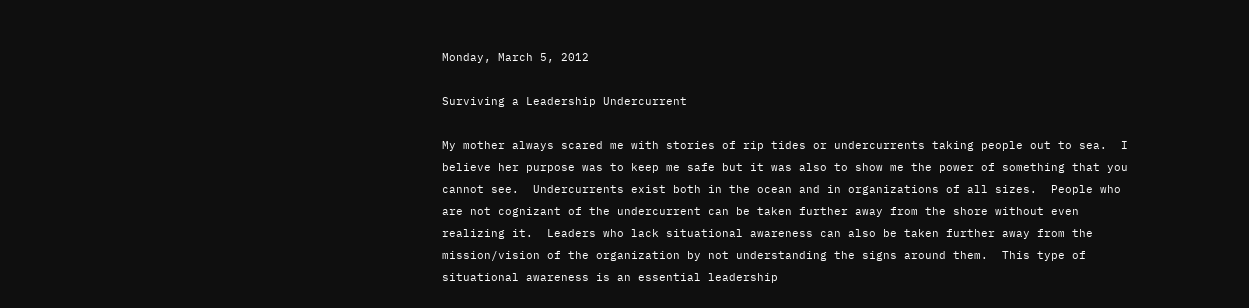Monday, March 5, 2012

Surviving a Leadership Undercurrent

My mother always scared me with stories of rip tides or undercurrents taking people out to sea.  I believe her purpose was to keep me safe but it was also to show me the power of something that you cannot see.  Undercurrents exist both in the ocean and in organizations of all sizes.  People who are not cognizant of the undercurrent can be taken further away from the shore without even realizing it.  Leaders who lack situational awareness can also be taken further away from the mission/vision of the organization by not understanding the signs around them.  This type of situational awareness is an essential leadership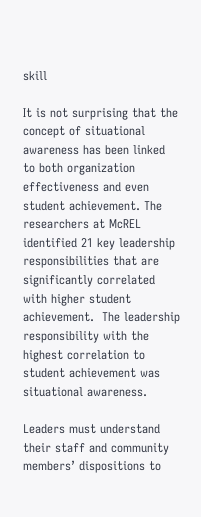skill

It is not surprising that the concept of situational awareness has been linked to both organization effectiveness and even student achievement. The researchers at McREL identified 21 key leadership responsibilities that are significantly correlated with higher student achievement.  The leadership responsibility with the highest correlation to student achievement was situational awareness.

Leaders must understand their staff and community members’ dispositions to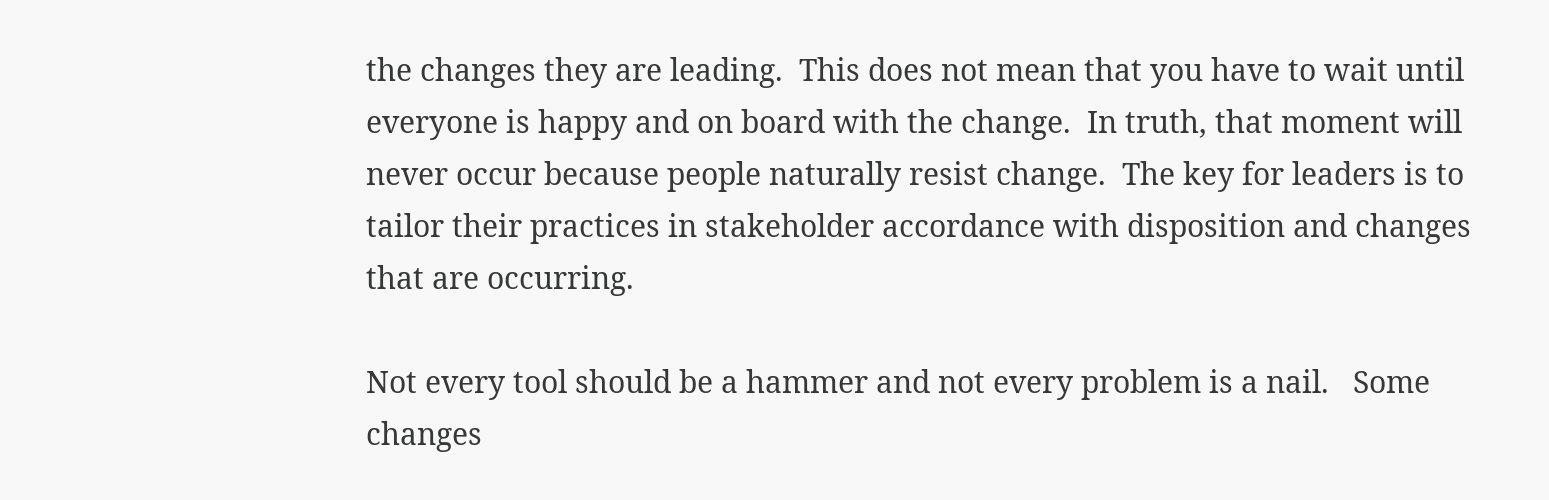the changes they are leading.  This does not mean that you have to wait until everyone is happy and on board with the change.  In truth, that moment will never occur because people naturally resist change.  The key for leaders is to tailor their practices in stakeholder accordance with disposition and changes that are occurring.

Not every tool should be a hammer and not every problem is a nail.   Some changes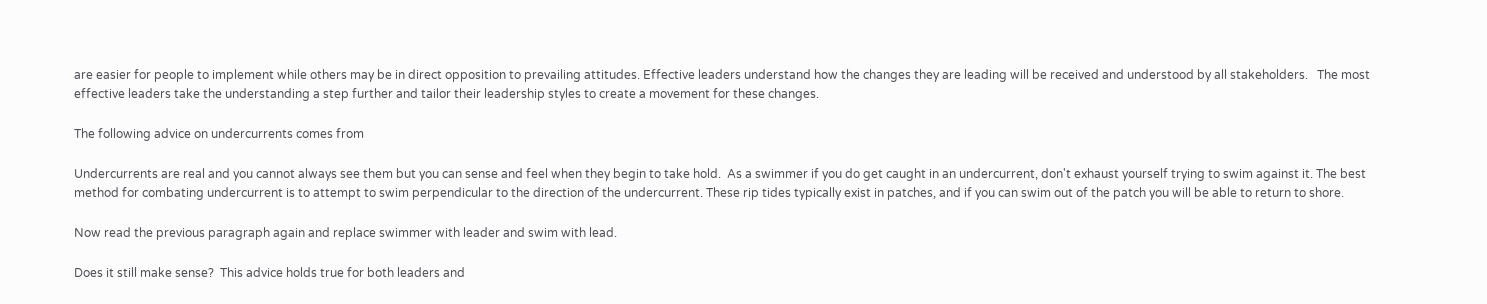are easier for people to implement while others may be in direct opposition to prevailing attitudes. Effective leaders understand how the changes they are leading will be received and understood by all stakeholders.   The most effective leaders take the understanding a step further and tailor their leadership styles to create a movement for these changes.

The following advice on undercurrents comes from

Undercurrents are real and you cannot always see them but you can sense and feel when they begin to take hold.  As a swimmer if you do get caught in an undercurrent, don't exhaust yourself trying to swim against it. The best method for combating undercurrent is to attempt to swim perpendicular to the direction of the undercurrent. These rip tides typically exist in patches, and if you can swim out of the patch you will be able to return to shore.

Now read the previous paragraph again and replace swimmer with leader and swim with lead.

Does it still make sense?  This advice holds true for both leaders and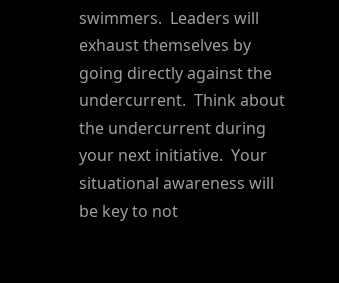swimmers.  Leaders will exhaust themselves by going directly against the undercurrent.  Think about the undercurrent during your next initiative.  Your situational awareness will be key to not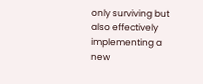only surviving but also effectively implementing a new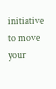initiative to move your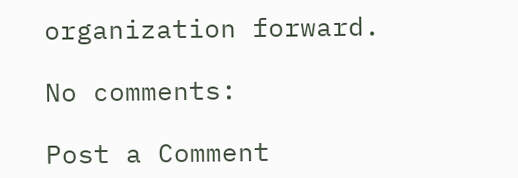organization forward.

No comments:

Post a Comment